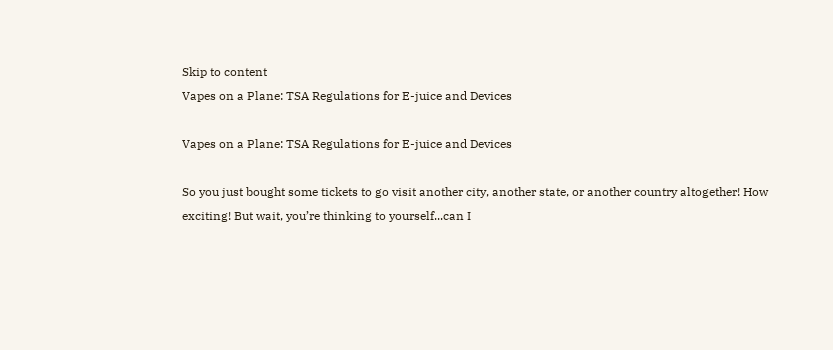Skip to content
Vapes on a Plane: TSA Regulations for E-juice and Devices

Vapes on a Plane: TSA Regulations for E-juice and Devices

So you just bought some tickets to go visit another city, another state, or another country altogether! How exciting! But wait, you’re thinking to yourself...can I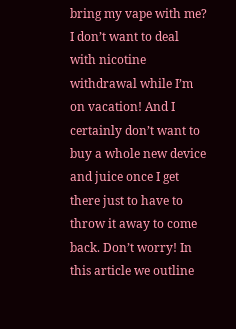bring my vape with me? I don’t want to deal with nicotine withdrawal while I’m on vacation! And I certainly don’t want to buy a whole new device and juice once I get there just to have to throw it away to come back. Don’t worry! In this article we outline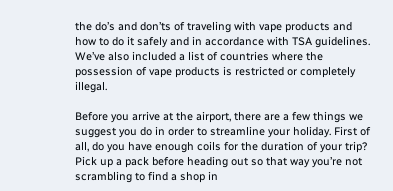the do’s and don’ts of traveling with vape products and how to do it safely and in accordance with TSA guidelines. We’ve also included a list of countries where the possession of vape products is restricted or completely illegal.

Before you arrive at the airport, there are a few things we suggest you do in order to streamline your holiday. First of all, do you have enough coils for the duration of your trip? Pick up a pack before heading out so that way you’re not scrambling to find a shop in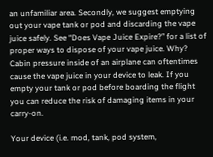an unfamiliar area. Secondly, we suggest emptying out your vape tank or pod and discarding the vape juice safely. See “Does Vape Juice Expire?” for a list of proper ways to dispose of your vape juice. Why? Cabin pressure inside of an airplane can oftentimes cause the vape juice in your device to leak. If you empty your tank or pod before boarding the flight you can reduce the risk of damaging items in your carry-on.

Your device (i.e. mod, tank, pod system,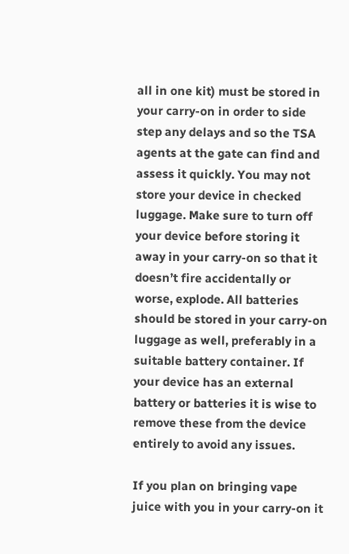all in one kit) must be stored in your carry-on in order to side step any delays and so the TSA agents at the gate can find and assess it quickly. You may not store your device in checked luggage. Make sure to turn off your device before storing it away in your carry-on so that it doesn’t fire accidentally or worse, explode. All batteries should be stored in your carry-on luggage as well, preferably in a suitable battery container. If your device has an external battery or batteries it is wise to remove these from the device entirely to avoid any issues.

If you plan on bringing vape juice with you in your carry-on it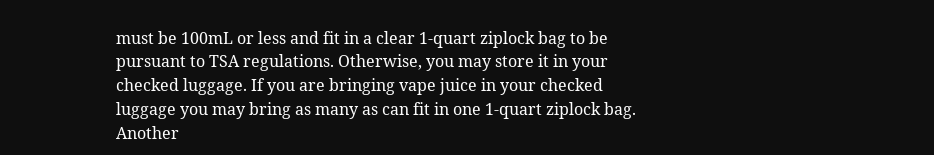must be 100mL or less and fit in a clear 1-quart ziplock bag to be pursuant to TSA regulations. Otherwise, you may store it in your checked luggage. If you are bringing vape juice in your checked luggage you may bring as many as can fit in one 1-quart ziplock bag. Another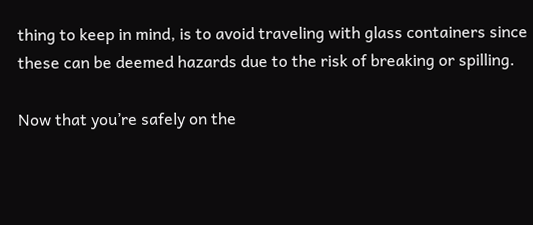thing to keep in mind, is to avoid traveling with glass containers since these can be deemed hazards due to the risk of breaking or spilling.

Now that you’re safely on the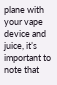plane with your vape device and juice, it’s important to note that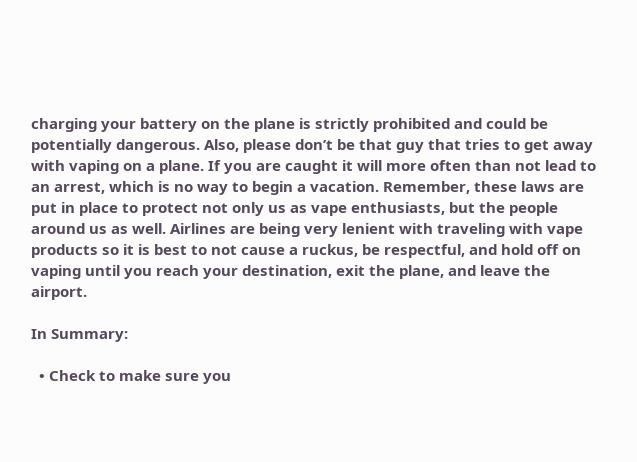charging your battery on the plane is strictly prohibited and could be potentially dangerous. Also, please don’t be that guy that tries to get away with vaping on a plane. If you are caught it will more often than not lead to an arrest, which is no way to begin a vacation. Remember, these laws are put in place to protect not only us as vape enthusiasts, but the people around us as well. Airlines are being very lenient with traveling with vape products so it is best to not cause a ruckus, be respectful, and hold off on vaping until you reach your destination, exit the plane, and leave the airport.

In Summary:

  • Check to make sure you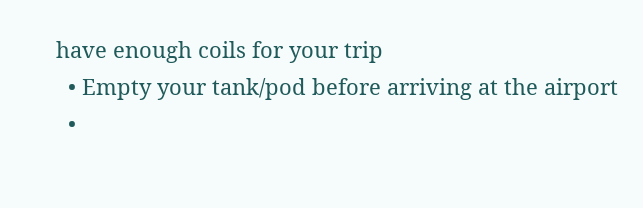have enough coils for your trip
  • Empty your tank/pod before arriving at the airport
  •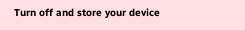Turn off and store your device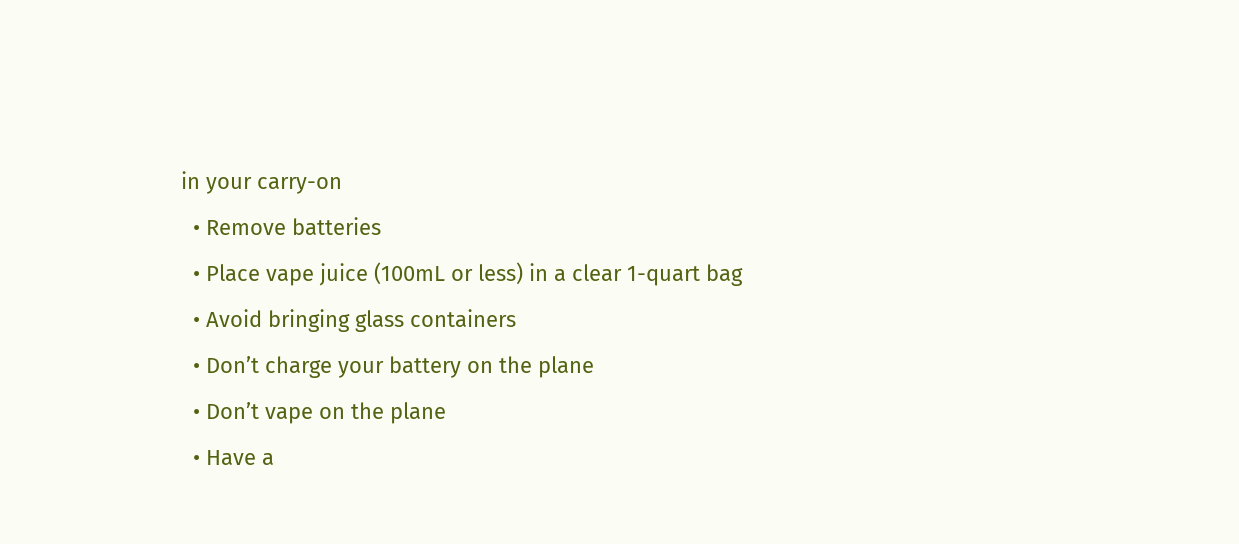in your carry-on
  • Remove batteries
  • Place vape juice (100mL or less) in a clear 1-quart bag
  • Avoid bringing glass containers
  • Don’t charge your battery on the plane
  • Don’t vape on the plane
  • Have a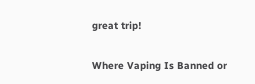great trip!

Where Vaping Is Banned or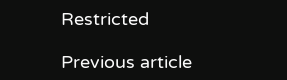Restricted

Previous article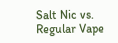Salt Nic vs. Regular Vape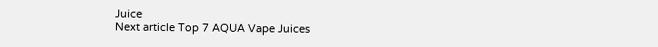Juice
Next article Top 7 AQUA Vape Juices